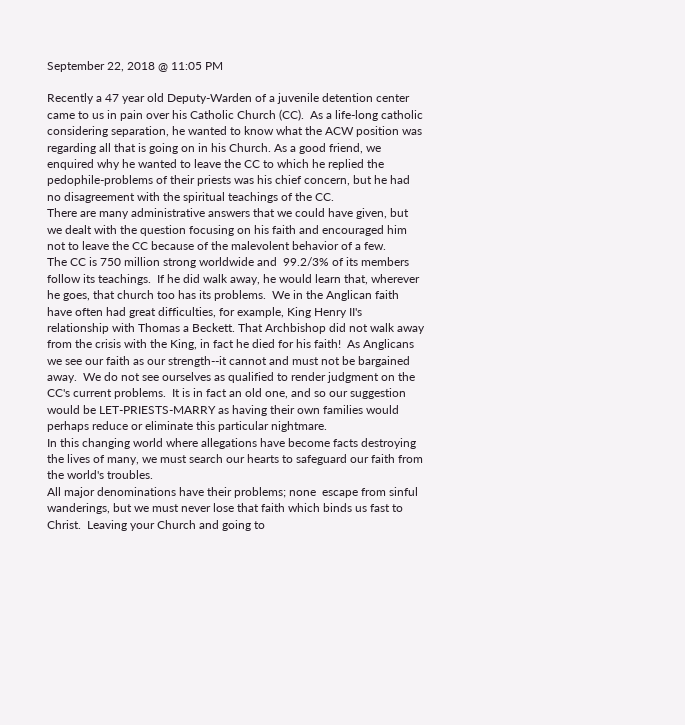September 22, 2018 @ 11:05 PM

Recently a 47 year old Deputy-Warden of a juvenile detention center came to us in pain over his Catholic Church (CC).  As a life-long catholic considering separation, he wanted to know what the ACW position was regarding all that is going on in his Church. As a good friend, we enquired why he wanted to leave the CC to which he replied the pedophile-problems of their priests was his chief concern, but he had no disagreement with the spiritual teachings of the CC.
There are many administrative answers that we could have given, but we dealt with the question focusing on his faith and encouraged him not to leave the CC because of the malevolent behavior of a few.
The CC is 750 million strong worldwide and  99.2/3% of its members follow its teachings.  If he did walk away, he would learn that, wherever he goes, that church too has its problems.  We in the Anglican faith have often had great difficulties, for example, King Henry II's relationship with Thomas a Beckett. That Archbishop did not walk away from the crisis with the King, in fact he died for his faith!  As Anglicans we see our faith as our strength--it cannot and must not be bargained away.  We do not see ourselves as qualified to render judgment on the CC's current problems.  It is in fact an old one, and so our suggestion would be LET-PRIESTS-MARRY as having their own families would perhaps reduce or eliminate this particular nightmare.
In this changing world where allegations have become facts destroying the lives of many, we must search our hearts to safeguard our faith from the world's troubles.
All major denominations have their problems; none  escape from sinful wanderings, but we must never lose that faith which binds us fast to Christ.  Leaving your Church and going to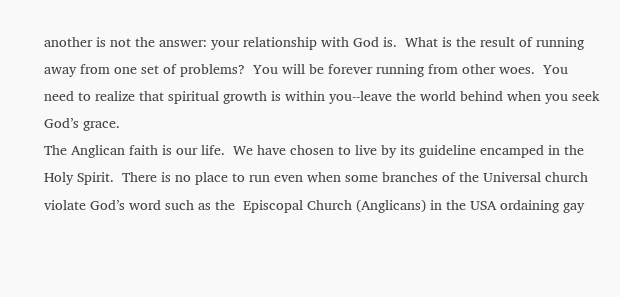another is not the answer: your relationship with God is.  What is the result of running away from one set of problems?  You will be forever running from other woes.  You need to realize that spiritual growth is within you--leave the world behind when you seek God’s grace.
The Anglican faith is our life.  We have chosen to live by its guideline encamped in the Holy Spirit.  There is no place to run even when some branches of the Universal church violate God’s word such as the  Episcopal Church (Anglicans) in the USA ordaining gay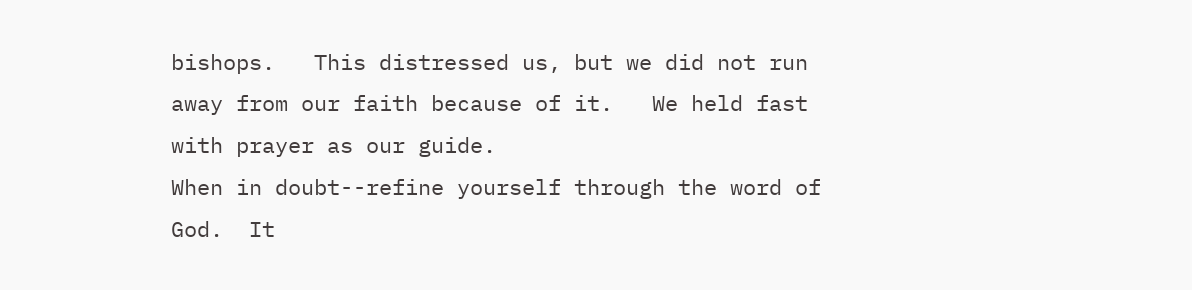bishops.   This distressed us, but we did not run away from our faith because of it.   We held fast with prayer as our guide.
When in doubt--refine yourself through the word of God.  It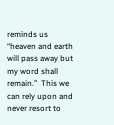reminds us “heaven and earth will pass away but my word shall remain.”  This we can rely upon and never resort to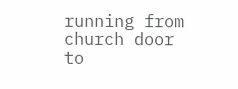running from church door to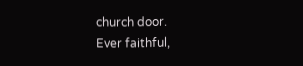church door.
Ever faithful,